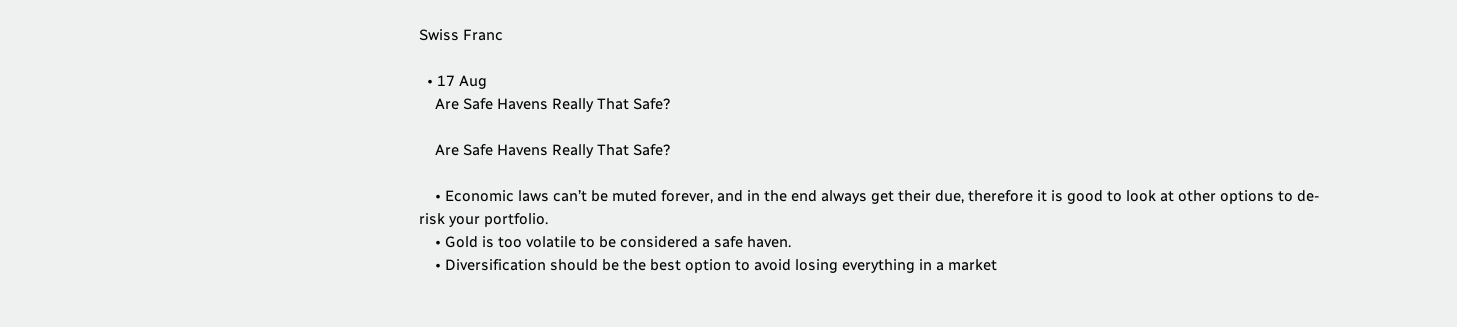Swiss Franc

  • 17 Aug
    Are Safe Havens Really That Safe?

    Are Safe Havens Really That Safe?

    • Economic laws can’t be muted forever, and in the end always get their due, therefore it is good to look at other options to de-risk your portfolio.
    • Gold is too volatile to be considered a safe haven.
    • Diversification should be the best option to avoid losing everything in a market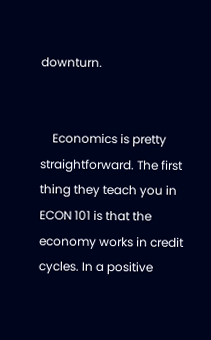downturn.


    Economics is pretty straightforward. The first thing they teach you in ECON 101 is that the economy works in credit cycles. In a positive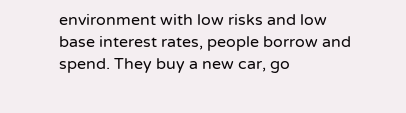environment with low risks and low base interest rates, people borrow and spend. They buy a new car, go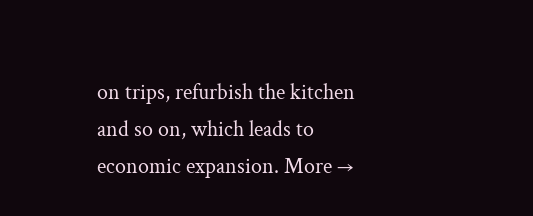on trips, refurbish the kitchen and so on, which leads to economic expansion. More →